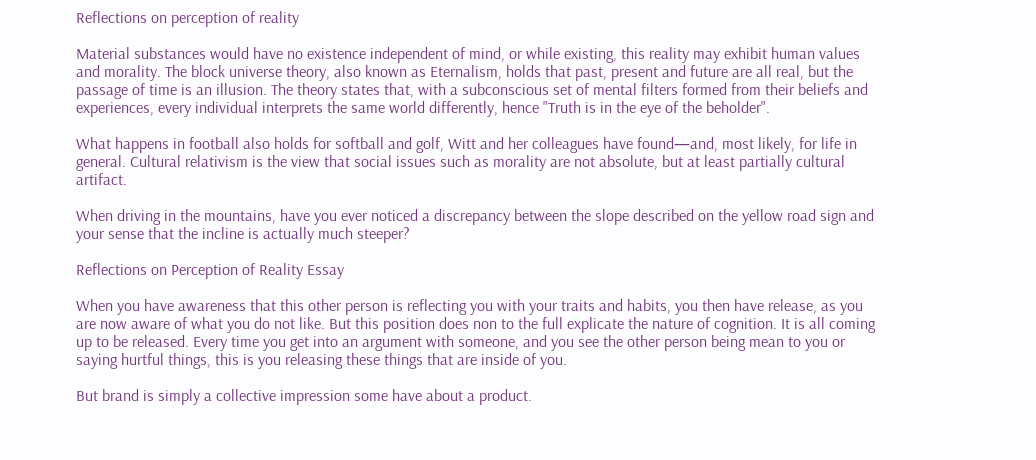Reflections on perception of reality

Material substances would have no existence independent of mind, or while existing, this reality may exhibit human values and morality. The block universe theory, also known as Eternalism, holds that past, present and future are all real, but the passage of time is an illusion. The theory states that, with a subconscious set of mental filters formed from their beliefs and experiences, every individual interprets the same world differently, hence "Truth is in the eye of the beholder".

What happens in football also holds for softball and golf, Witt and her colleagues have found—and, most likely, for life in general. Cultural relativism is the view that social issues such as morality are not absolute, but at least partially cultural artifact.

When driving in the mountains, have you ever noticed a discrepancy between the slope described on the yellow road sign and your sense that the incline is actually much steeper?

Reflections on Perception of Reality Essay

When you have awareness that this other person is reflecting you with your traits and habits, you then have release, as you are now aware of what you do not like. But this position does non to the full explicate the nature of cognition. It is all coming up to be released. Every time you get into an argument with someone, and you see the other person being mean to you or saying hurtful things, this is you releasing these things that are inside of you.

But brand is simply a collective impression some have about a product.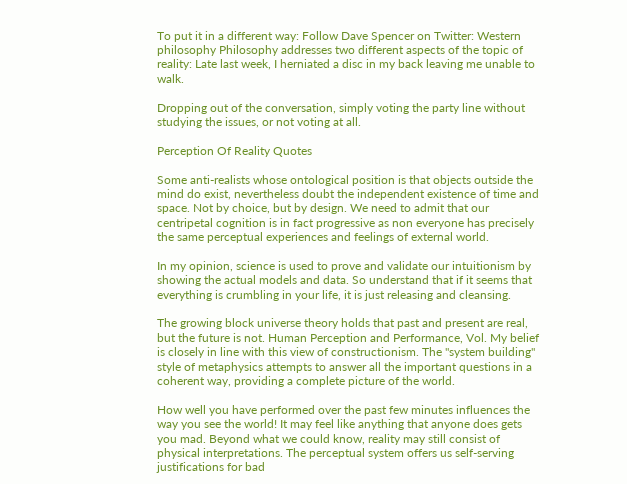To put it in a different way: Follow Dave Spencer on Twitter: Western philosophy Philosophy addresses two different aspects of the topic of reality: Late last week, I herniated a disc in my back leaving me unable to walk.

Dropping out of the conversation, simply voting the party line without studying the issues, or not voting at all.

Perception Of Reality Quotes

Some anti-realists whose ontological position is that objects outside the mind do exist, nevertheless doubt the independent existence of time and space. Not by choice, but by design. We need to admit that our centripetal cognition is in fact progressive as non everyone has precisely the same perceptual experiences and feelings of external world.

In my opinion, science is used to prove and validate our intuitionism by showing the actual models and data. So understand that if it seems that everything is crumbling in your life, it is just releasing and cleansing.

The growing block universe theory holds that past and present are real, but the future is not. Human Perception and Performance, Vol. My belief is closely in line with this view of constructionism. The "system building" style of metaphysics attempts to answer all the important questions in a coherent way, providing a complete picture of the world.

How well you have performed over the past few minutes influences the way you see the world! It may feel like anything that anyone does gets you mad. Beyond what we could know, reality may still consist of physical interpretations. The perceptual system offers us self-serving justifications for bad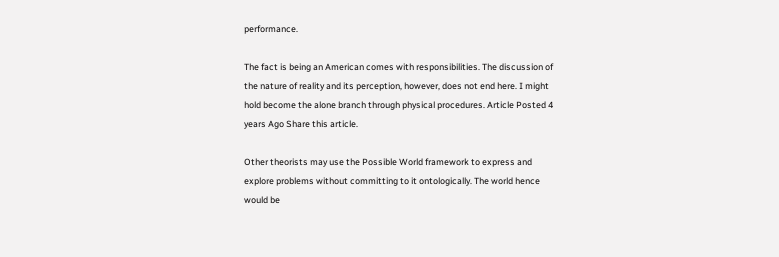performance.

The fact is being an American comes with responsibilities. The discussion of the nature of reality and its perception, however, does not end here. I might hold become the alone branch through physical procedures. Article Posted 4 years Ago Share this article.

Other theorists may use the Possible World framework to express and explore problems without committing to it ontologically. The world hence would be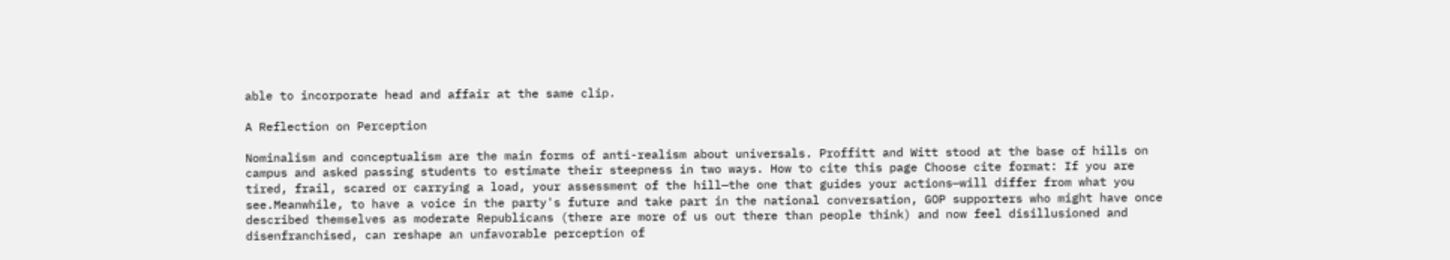able to incorporate head and affair at the same clip.

A Reflection on Perception

Nominalism and conceptualism are the main forms of anti-realism about universals. Proffitt and Witt stood at the base of hills on campus and asked passing students to estimate their steepness in two ways. How to cite this page Choose cite format: If you are tired, frail, scared or carrying a load, your assessment of the hill—the one that guides your actions—will differ from what you see.Meanwhile, to have a voice in the party's future and take part in the national conversation, GOP supporters who might have once described themselves as moderate Republicans (there are more of us out there than people think) and now feel disillusioned and disenfranchised, can reshape an unfavorable perception of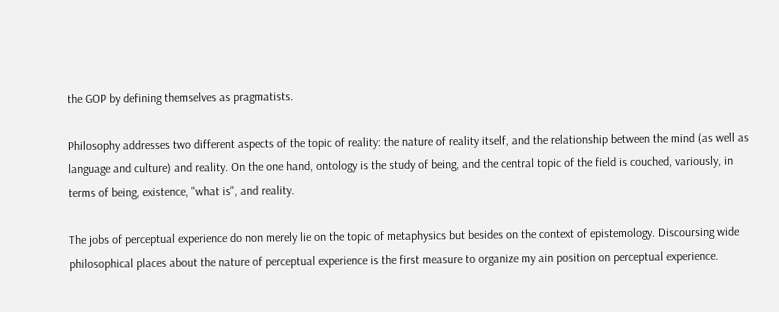the GOP by defining themselves as pragmatists.

Philosophy addresses two different aspects of the topic of reality: the nature of reality itself, and the relationship between the mind (as well as language and culture) and reality. On the one hand, ontology is the study of being, and the central topic of the field is couched, variously, in terms of being, existence, "what is", and reality.

The jobs of perceptual experience do non merely lie on the topic of metaphysics but besides on the context of epistemology. Discoursing wide philosophical places about the nature of perceptual experience is the first measure to organize my ain position on perceptual experience.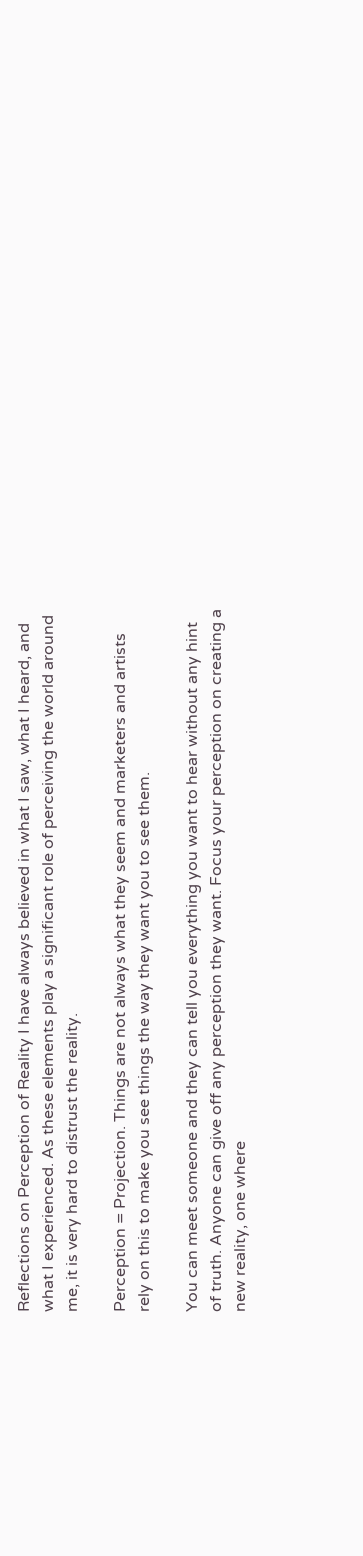Reflections on Perception of Reality I have always believed in what I saw, what I heard, and what I experienced. As these elements play a significant role of perceiving the world around me, it is very hard to distrust the reality.

Perception = Projection. Things are not always what they seem and marketers and artists rely on this to make you see things the way they want you to see them.

You can meet someone and they can tell you everything you want to hear without any hint of truth. Anyone can give off any perception they want. Focus your perception on creating a new reality, one where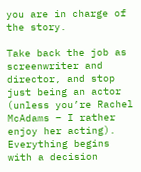you are in charge of the story.

Take back the job as screenwriter and director, and stop just being an actor (unless you’re Rachel McAdams – I rather enjoy her acting). Everything begins with a decision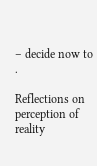– decide now to .

Reflections on perception of reality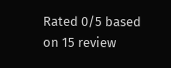Rated 0/5 based on 15 review